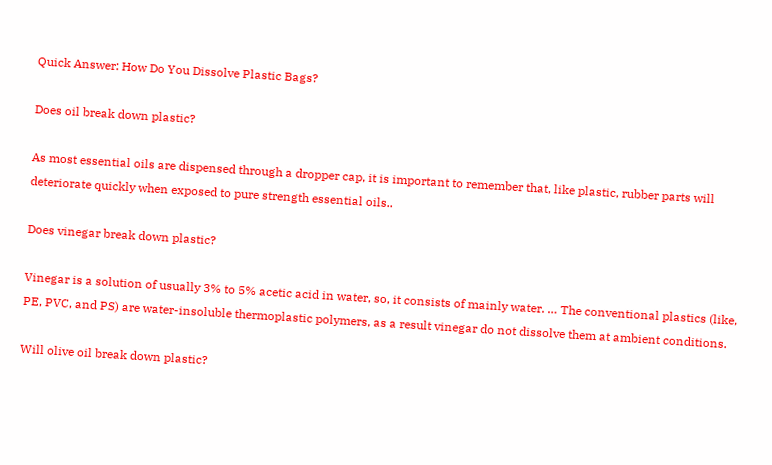Quick Answer: How Do You Dissolve Plastic Bags?

Does oil break down plastic?

As most essential oils are dispensed through a dropper cap, it is important to remember that, like plastic, rubber parts will deteriorate quickly when exposed to pure strength essential oils..

Does vinegar break down plastic?

Vinegar is a solution of usually 3% to 5% acetic acid in water, so, it consists of mainly water. … The conventional plastics (like, PE, PVC, and PS) are water-insoluble thermoplastic polymers, as a result vinegar do not dissolve them at ambient conditions.

Will olive oil break down plastic?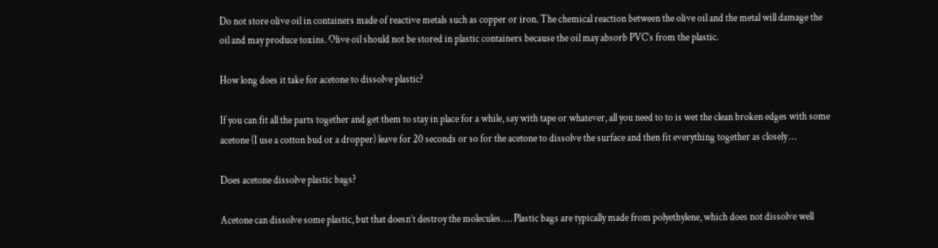Do not store olive oil in containers made of reactive metals such as copper or iron. The chemical reaction between the olive oil and the metal will damage the oil and may produce toxins. Olive oil should not be stored in plastic containers because the oil may absorb PVC’s from the plastic.

How long does it take for acetone to dissolve plastic?

If you can fit all the parts together and get them to stay in place for a while, say with tape or whatever, all you need to to is wet the clean broken edges with some acetone (I use a cotton bud or a dropper) leave for 20 seconds or so for the acetone to dissolve the surface and then fit everything together as closely …

Does acetone dissolve plastic bags?

Acetone can dissolve some plastic, but that doesn’t destroy the molecules. … Plastic bags are typically made from polyethylene, which does not dissolve well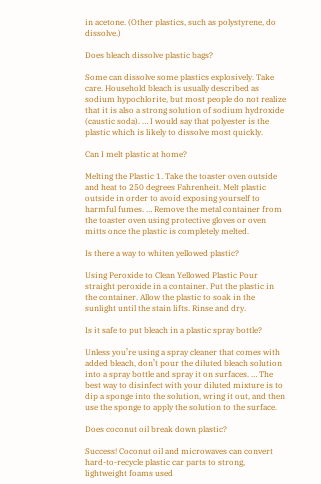in acetone. (Other plastics, such as polystyrene, do dissolve.)

Does bleach dissolve plastic bags?

Some can dissolve some plastics explosively. Take care. Household bleach is usually described as sodium hypochlorite, but most people do not realize that it is also a strong solution of sodium hydroxide (caustic soda). … I would say that polyester is the plastic which is likely to dissolve most quickly.

Can I melt plastic at home?

Melting the Plastic 1. Take the toaster oven outside and heat to 250 degrees Fahrenheit. Melt plastic outside in order to avoid exposing yourself to harmful fumes. … Remove the metal container from the toaster oven using protective gloves or oven mitts once the plastic is completely melted.

Is there a way to whiten yellowed plastic?

Using Peroxide to Clean Yellowed Plastic Pour straight peroxide in a container. Put the plastic in the container. Allow the plastic to soak in the sunlight until the stain lifts. Rinse and dry.

Is it safe to put bleach in a plastic spray bottle?

Unless you’re using a spray cleaner that comes with added bleach, don’t pour the diluted bleach solution into a spray bottle and spray it on surfaces. … The best way to disinfect with your diluted mixture is to dip a sponge into the solution, wring it out, and then use the sponge to apply the solution to the surface.

Does coconut oil break down plastic?

Success! Coconut oil and microwaves can convert hard-to-recycle plastic car parts to strong, lightweight foams used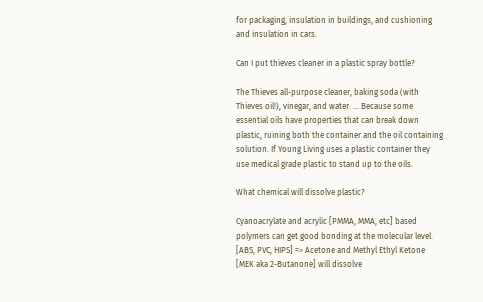for packaging, insulation in buildings, and cushioning and insulation in cars.

Can I put thieves cleaner in a plastic spray bottle?

The Thieves all-purpose cleaner, baking soda (with Thieves oil!), vinegar, and water. … Because some essential oils have properties that can break down plastic, ruining both the container and the oil containing solution. If Young Living uses a plastic container they use medical grade plastic to stand up to the oils.

What chemical will dissolve plastic?

Cyanoacrylate and acrylic [PMMA, MMA, etc] based polymers can get good bonding at the molecular level. [ABS, PVC, HIPS] => Acetone and Methyl Ethyl Ketone [MEK aka 2-Butanone] will dissolve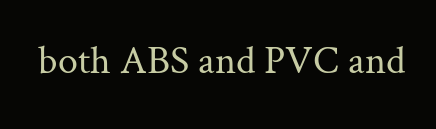both ABS and PVC and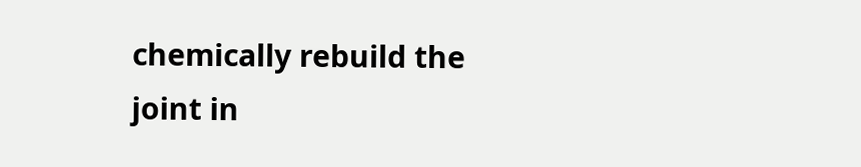chemically rebuild the joint in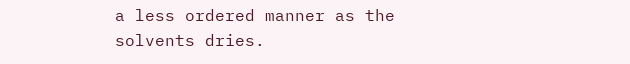a less ordered manner as the solvents dries.